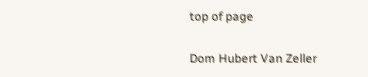top of page

Dom Hubert Van Zeller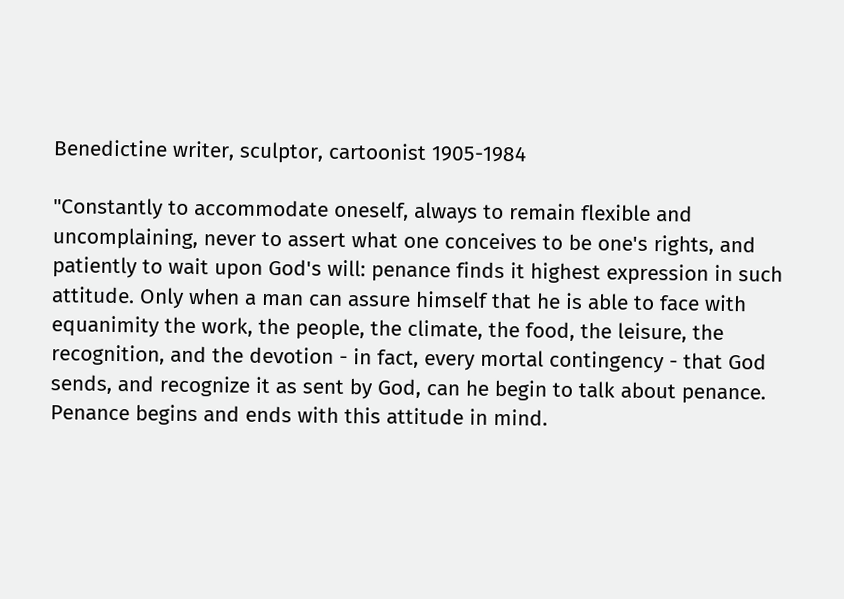Benedictine writer, sculptor, cartoonist 1905-1984

"Constantly to accommodate oneself, always to remain flexible and uncomplaining, never to assert what one conceives to be one's rights, and patiently to wait upon God's will: penance finds it highest expression in such attitude. Only when a man can assure himself that he is able to face with equanimity the work, the people, the climate, the food, the leisure, the recognition, and the devotion - in fact, every mortal contingency - that God sends, and recognize it as sent by God, can he begin to talk about penance. Penance begins and ends with this attitude in mind.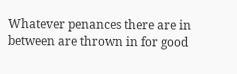Whatever penances there are in between are thrown in for good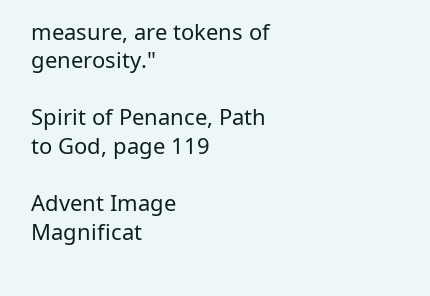measure, are tokens of generosity."

Spirit of Penance, Path to God, page 119

Advent Image
Magnificat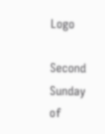Logo

Second Sunday of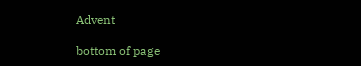Advent

bottom of page